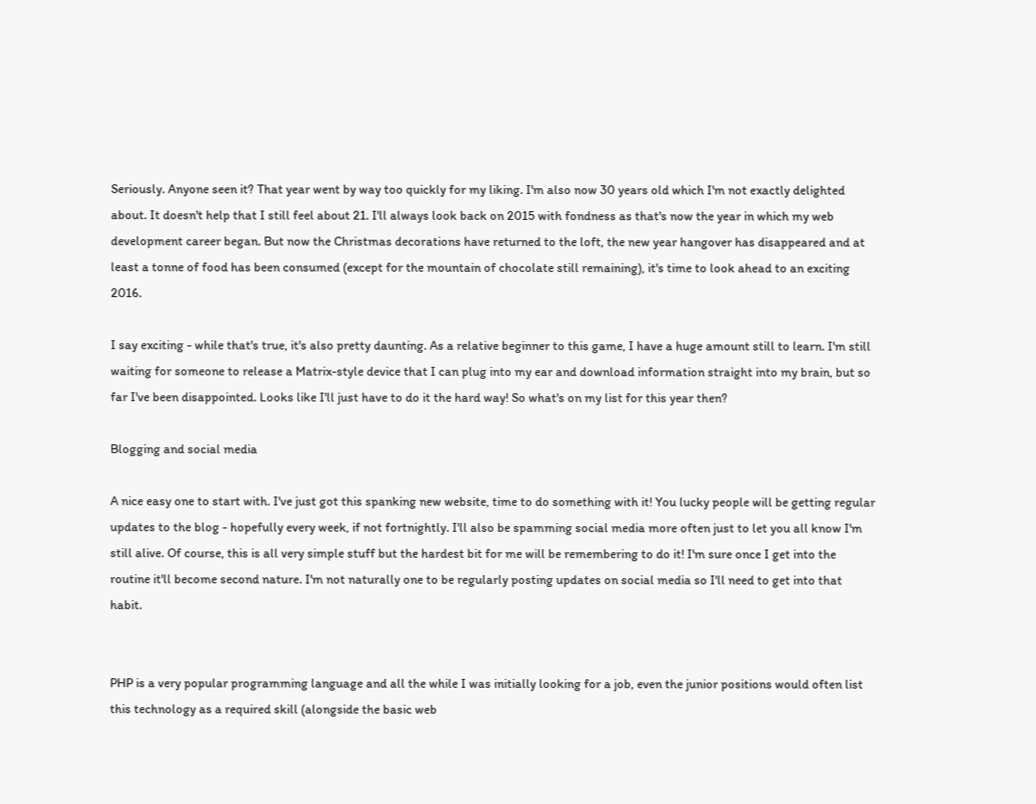Seriously. Anyone seen it? That year went by way too quickly for my liking. I'm also now 30 years old which I'm not exactly delighted about. It doesn't help that I still feel about 21. I'll always look back on 2015 with fondness as that's now the year in which my web development career began. But now the Christmas decorations have returned to the loft, the new year hangover has disappeared and at least a tonne of food has been consumed (except for the mountain of chocolate still remaining), it's time to look ahead to an exciting 2016.

I say exciting - while that's true, it's also pretty daunting. As a relative beginner to this game, I have a huge amount still to learn. I'm still waiting for someone to release a Matrix-style device that I can plug into my ear and download information straight into my brain, but so far I've been disappointed. Looks like I'll just have to do it the hard way! So what's on my list for this year then?

Blogging and social media

A nice easy one to start with. I've just got this spanking new website, time to do something with it! You lucky people will be getting regular updates to the blog - hopefully every week, if not fortnightly. I'll also be spamming social media more often just to let you all know I'm still alive. Of course, this is all very simple stuff but the hardest bit for me will be remembering to do it! I'm sure once I get into the routine it'll become second nature. I'm not naturally one to be regularly posting updates on social media so I'll need to get into that habit.


PHP is a very popular programming language and all the while I was initially looking for a job, even the junior positions would often list this technology as a required skill (alongside the basic web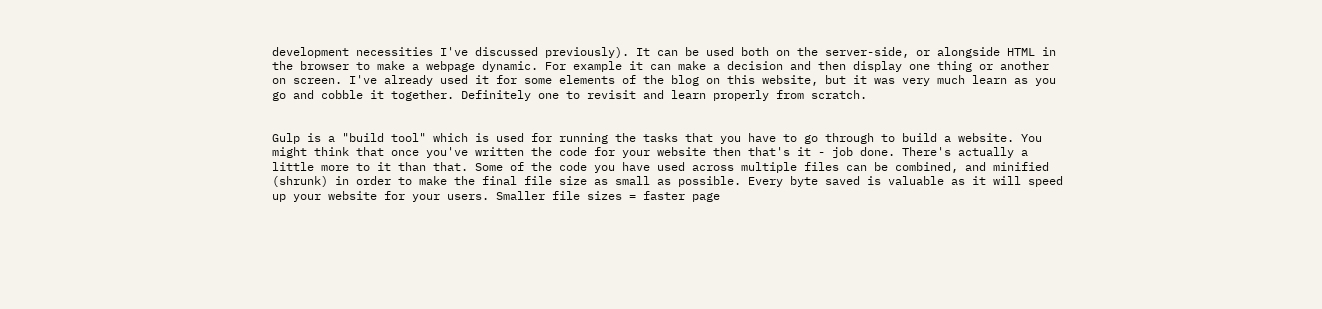development necessities I've discussed previously). It can be used both on the server-side, or alongside HTML in the browser to make a webpage dynamic. For example it can make a decision and then display one thing or another on screen. I've already used it for some elements of the blog on this website, but it was very much learn as you go and cobble it together. Definitely one to revisit and learn properly from scratch.


Gulp is a "build tool" which is used for running the tasks that you have to go through to build a website. You might think that once you've written the code for your website then that's it - job done. There's actually a little more to it than that. Some of the code you have used across multiple files can be combined, and minified (shrunk) in order to make the final file size as small as possible. Every byte saved is valuable as it will speed up your website for your users. Smaller file sizes = faster page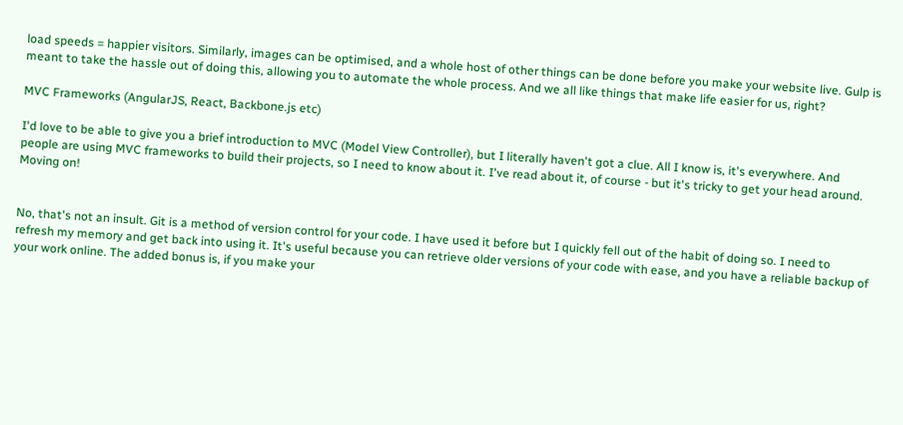load speeds = happier visitors. Similarly, images can be optimised, and a whole host of other things can be done before you make your website live. Gulp is meant to take the hassle out of doing this, allowing you to automate the whole process. And we all like things that make life easier for us, right?

MVC Frameworks (AngularJS, React, Backbone.js etc)

I'd love to be able to give you a brief introduction to MVC (Model View Controller), but I literally haven't got a clue. All I know is, it's everywhere. And people are using MVC frameworks to build their projects, so I need to know about it. I've read about it, of course - but it's tricky to get your head around. Moving on!


No, that's not an insult. Git is a method of version control for your code. I have used it before but I quickly fell out of the habit of doing so. I need to refresh my memory and get back into using it. It's useful because you can retrieve older versions of your code with ease, and you have a reliable backup of your work online. The added bonus is, if you make your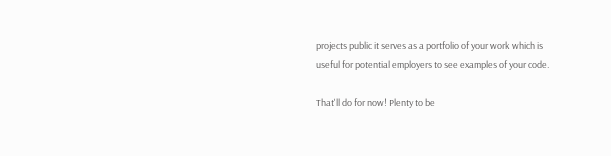projects public it serves as a portfolio of your work which is useful for potential employers to see examples of your code.

That'll do for now! Plenty to be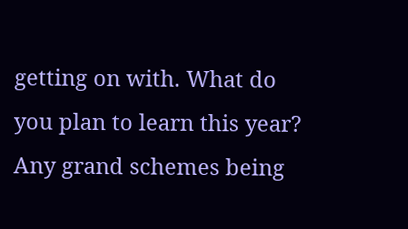getting on with. What do you plan to learn this year? Any grand schemes being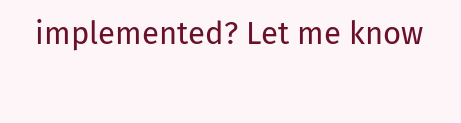implemented? Let me know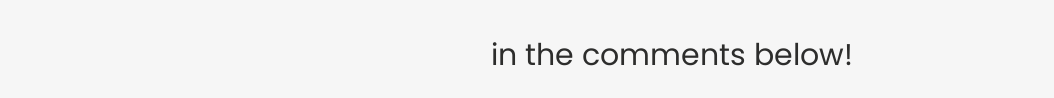in the comments below!